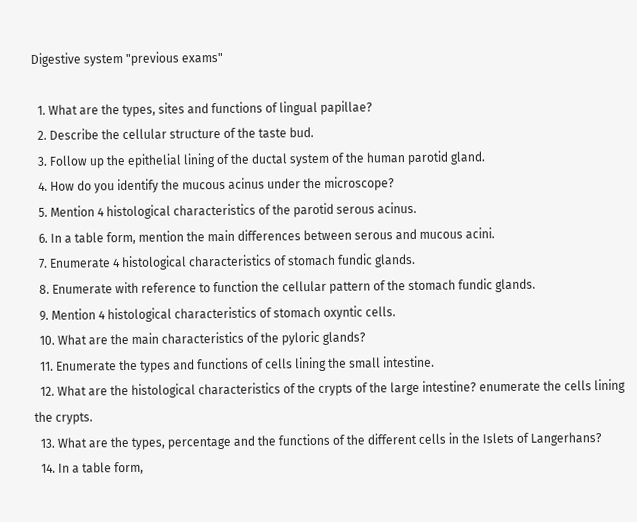Digestive system "previous exams"

  1. What are the types, sites and functions of lingual papillae?
  2. Describe the cellular structure of the taste bud.
  3. Follow up the epithelial lining of the ductal system of the human parotid gland.
  4. How do you identify the mucous acinus under the microscope?
  5. Mention 4 histological characteristics of the parotid serous acinus.
  6. In a table form, mention the main differences between serous and mucous acini.
  7. Enumerate 4 histological characteristics of stomach fundic glands.
  8. Enumerate with reference to function the cellular pattern of the stomach fundic glands.
  9. Mention 4 histological characteristics of stomach oxyntic cells.
  10. What are the main characteristics of the pyloric glands?
  11. Enumerate the types and functions of cells lining the small intestine.
  12. What are the histological characteristics of the crypts of the large intestine? enumerate the cells lining the crypts.
  13. What are the types, percentage and the functions of the different cells in the Islets of Langerhans?
  14. In a table form,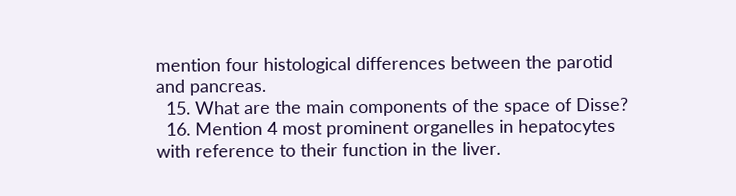mention four histological differences between the parotid and pancreas.
  15. What are the main components of the space of Disse?
  16. Mention 4 most prominent organelles in hepatocytes with reference to their function in the liver.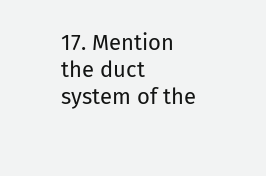17. Mention the duct system of the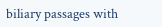biliary passages with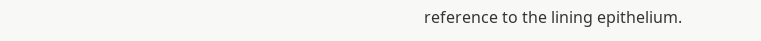reference to the lining epithelium.